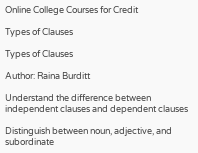Online College Courses for Credit

Types of Clauses

Types of Clauses

Author: Raina Burditt

Understand the difference between independent clauses and dependent clauses

Distinguish between noun, adjective, and subordinate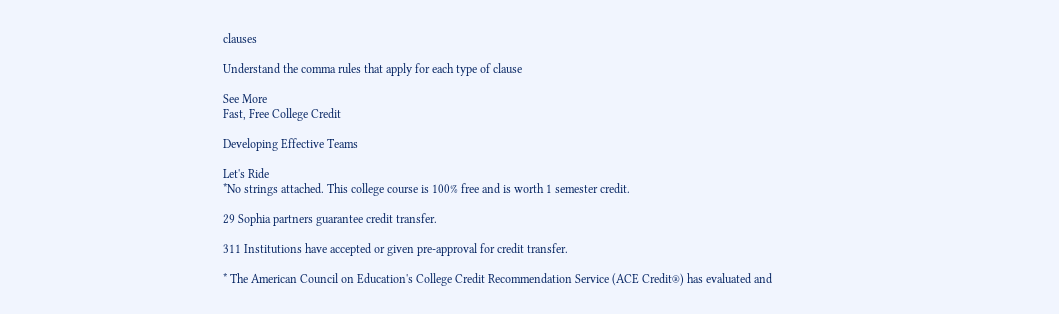clauses

Understand the comma rules that apply for each type of clause

See More
Fast, Free College Credit

Developing Effective Teams

Let's Ride
*No strings attached. This college course is 100% free and is worth 1 semester credit.

29 Sophia partners guarantee credit transfer.

311 Institutions have accepted or given pre-approval for credit transfer.

* The American Council on Education's College Credit Recommendation Service (ACE Credit®) has evaluated and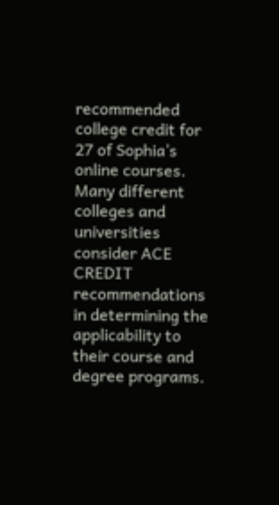recommended college credit for 27 of Sophia’s online courses. Many different colleges and universities consider ACE CREDIT recommendations in determining the applicability to their course and degree programs.